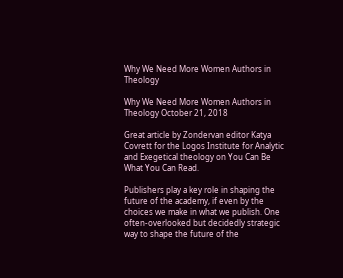Why We Need More Women Authors in Theology

Why We Need More Women Authors in Theology October 21, 2018

Great article by Zondervan editor Katya Covrett for the Logos Institute for Analytic and Exegetical theology on You Can Be What You Can Read.

Publishers play a key role in shaping the future of the academy, if even by the choices we make in what we publish. One often-overlooked but decidedly strategic way to shape the future of the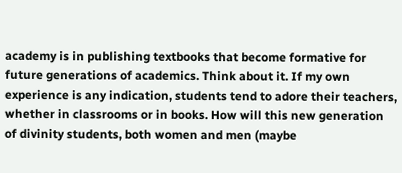academy is in publishing textbooks that become formative for future generations of academics. Think about it. If my own experience is any indication, students tend to adore their teachers, whether in classrooms or in books. How will this new generation of divinity students, both women and men (maybe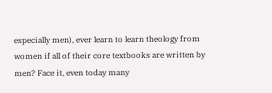especially men), ever learn to learn theology from women if all of their core textbooks are written by men? Face it, even today many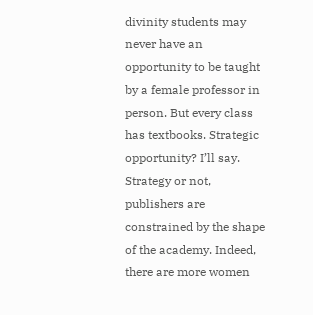divinity students may never have an opportunity to be taught by a female professor in person. But every class has textbooks. Strategic opportunity? I’ll say. Strategy or not, publishers are constrained by the shape of the academy. Indeed, there are more women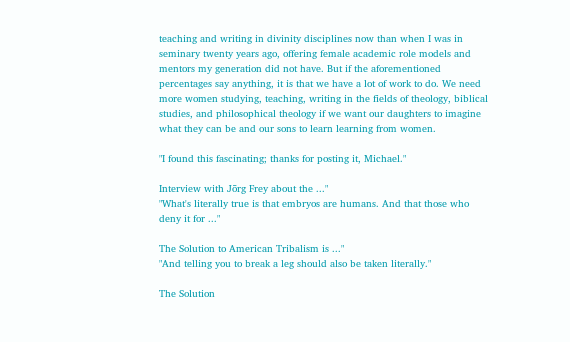teaching and writing in divinity disciplines now than when I was in seminary twenty years ago, offering female academic role models and mentors my generation did not have. But if the aforementioned percentages say anything, it is that we have a lot of work to do. We need more women studying, teaching, writing in the fields of theology, biblical studies, and philosophical theology if we want our daughters to imagine what they can be and our sons to learn learning from women.

"I found this fascinating; thanks for posting it, Michael."

Interview with Jōrg Frey about the ..."
"What's literally true is that embryos are humans. And that those who deny it for ..."

The Solution to American Tribalism is ..."
"And telling you to break a leg should also be taken literally."

The Solution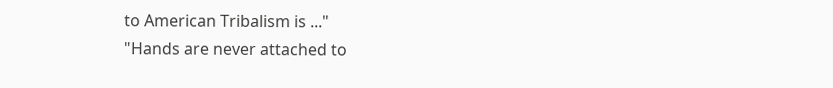to American Tribalism is ..."
"Hands are never attached to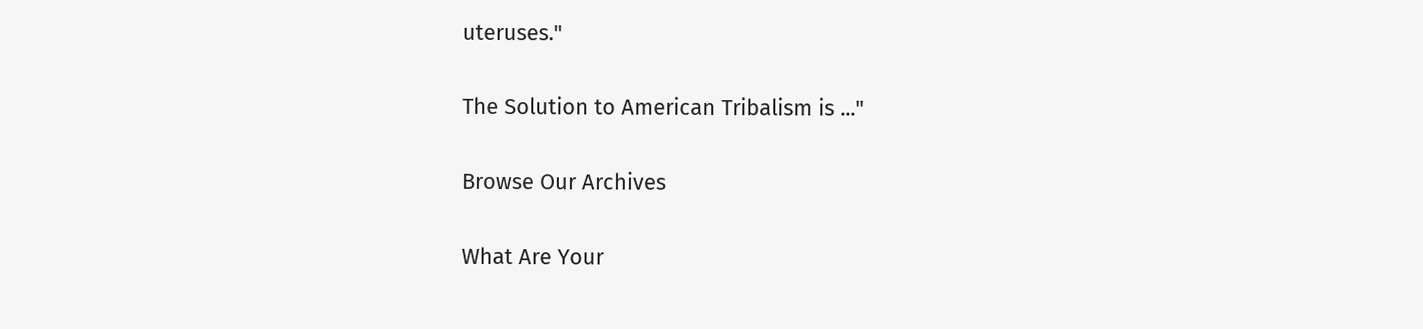uteruses."

The Solution to American Tribalism is ..."

Browse Our Archives

What Are Your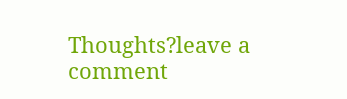Thoughts?leave a comment